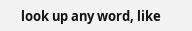look up any word, like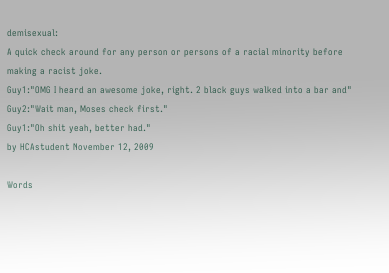demisexual:
A quick check around for any person or persons of a racial minority before making a racist joke.
Guy1:"OMG I heard an awesome joke, right. 2 black guys walked into a bar and"
Guy2:"Wait man, Moses check first."
Guy1:"Oh shit yeah, better had."
by HCAstudent November 12, 2009

Words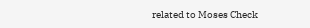related to Moses Check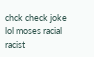chck check joke lol moses racial racist